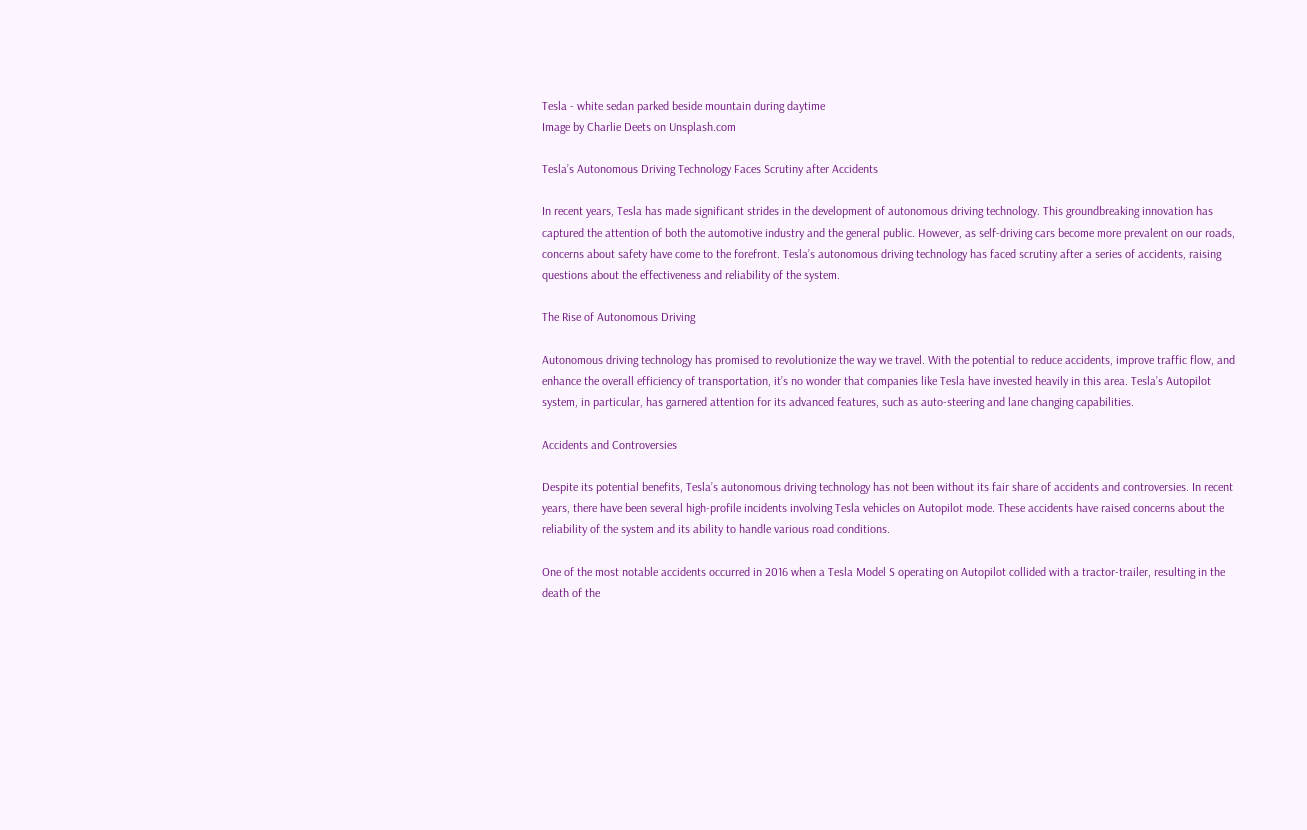Tesla - white sedan parked beside mountain during daytime
Image by Charlie Deets on Unsplash.com

Tesla’s Autonomous Driving Technology Faces Scrutiny after Accidents

In recent years, Tesla has made significant strides in the development of autonomous driving technology. This groundbreaking innovation has captured the attention of both the automotive industry and the general public. However, as self-driving cars become more prevalent on our roads, concerns about safety have come to the forefront. Tesla’s autonomous driving technology has faced scrutiny after a series of accidents, raising questions about the effectiveness and reliability of the system.

The Rise of Autonomous Driving

Autonomous driving technology has promised to revolutionize the way we travel. With the potential to reduce accidents, improve traffic flow, and enhance the overall efficiency of transportation, it’s no wonder that companies like Tesla have invested heavily in this area. Tesla’s Autopilot system, in particular, has garnered attention for its advanced features, such as auto-steering and lane changing capabilities.

Accidents and Controversies

Despite its potential benefits, Tesla’s autonomous driving technology has not been without its fair share of accidents and controversies. In recent years, there have been several high-profile incidents involving Tesla vehicles on Autopilot mode. These accidents have raised concerns about the reliability of the system and its ability to handle various road conditions.

One of the most notable accidents occurred in 2016 when a Tesla Model S operating on Autopilot collided with a tractor-trailer, resulting in the death of the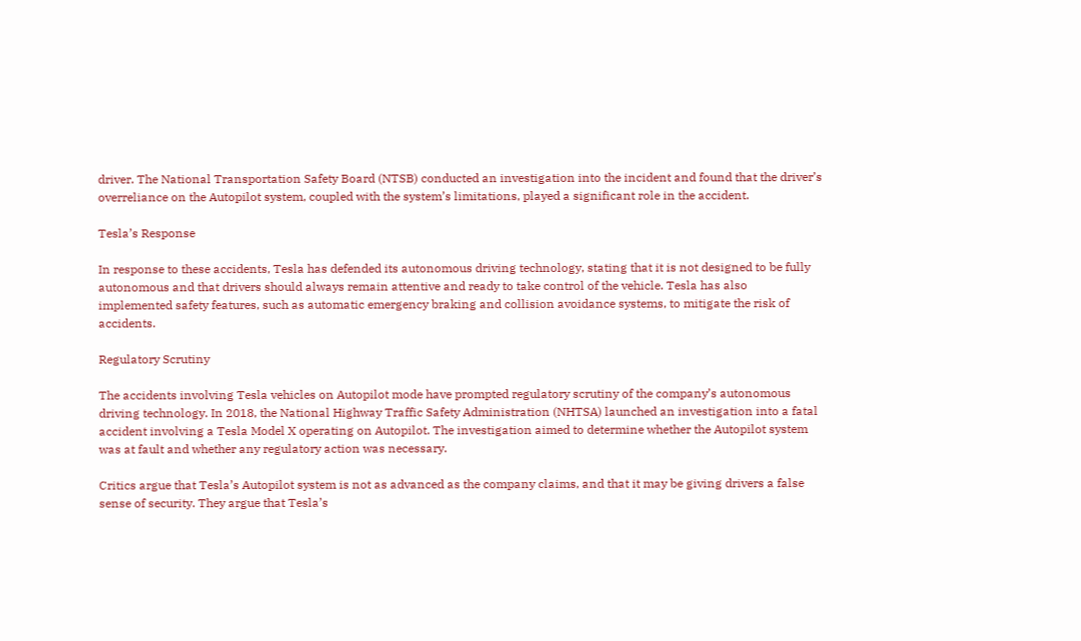driver. The National Transportation Safety Board (NTSB) conducted an investigation into the incident and found that the driver’s overreliance on the Autopilot system, coupled with the system’s limitations, played a significant role in the accident.

Tesla’s Response

In response to these accidents, Tesla has defended its autonomous driving technology, stating that it is not designed to be fully autonomous and that drivers should always remain attentive and ready to take control of the vehicle. Tesla has also implemented safety features, such as automatic emergency braking and collision avoidance systems, to mitigate the risk of accidents.

Regulatory Scrutiny

The accidents involving Tesla vehicles on Autopilot mode have prompted regulatory scrutiny of the company’s autonomous driving technology. In 2018, the National Highway Traffic Safety Administration (NHTSA) launched an investigation into a fatal accident involving a Tesla Model X operating on Autopilot. The investigation aimed to determine whether the Autopilot system was at fault and whether any regulatory action was necessary.

Critics argue that Tesla’s Autopilot system is not as advanced as the company claims, and that it may be giving drivers a false sense of security. They argue that Tesla’s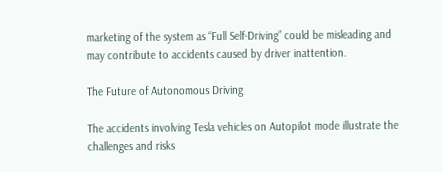marketing of the system as “Full Self-Driving” could be misleading and may contribute to accidents caused by driver inattention.

The Future of Autonomous Driving

The accidents involving Tesla vehicles on Autopilot mode illustrate the challenges and risks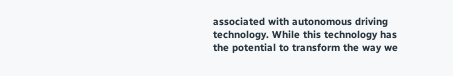associated with autonomous driving technology. While this technology has the potential to transform the way we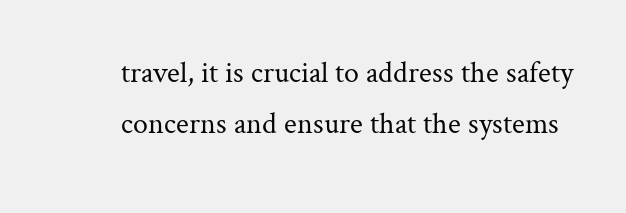travel, it is crucial to address the safety concerns and ensure that the systems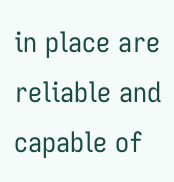in place are reliable and capable of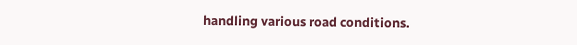handling various road conditions.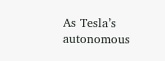As Tesla’s autonomous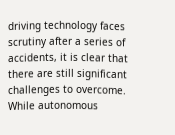driving technology faces scrutiny after a series of accidents, it is clear that there are still significant challenges to overcome. While autonomous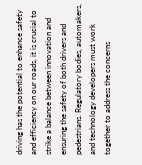driving has the potential to enhance safety and efficiency on our roads, it is crucial to strike a balance between innovation and ensuring the safety of both drivers and pedestrians. Regulatory bodies, automakers, and technology developers must work together to address the concerns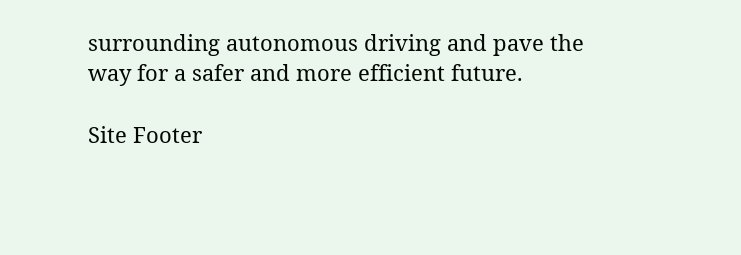surrounding autonomous driving and pave the way for a safer and more efficient future.

Site Footer